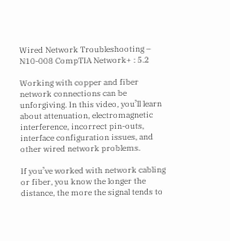Wired Network Troubleshooting – N10-008 CompTIA Network+ : 5.2

Working with copper and fiber network connections can be unforgiving. In this video, you’ll learn about attenuation, electromagnetic interference, incorrect pin-outs, interface configuration issues, and other wired network problems.

If you’ve worked with network cabling or fiber, you know the longer the distance, the more the signal tends to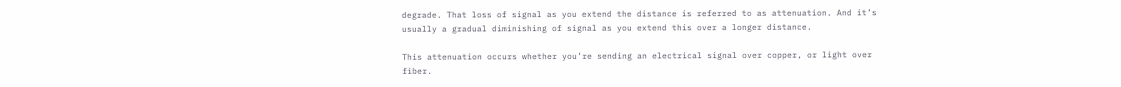degrade. That loss of signal as you extend the distance is referred to as attenuation. And it’s usually a gradual diminishing of signal as you extend this over a longer distance.

This attenuation occurs whether you’re sending an electrical signal over copper, or light over fiber.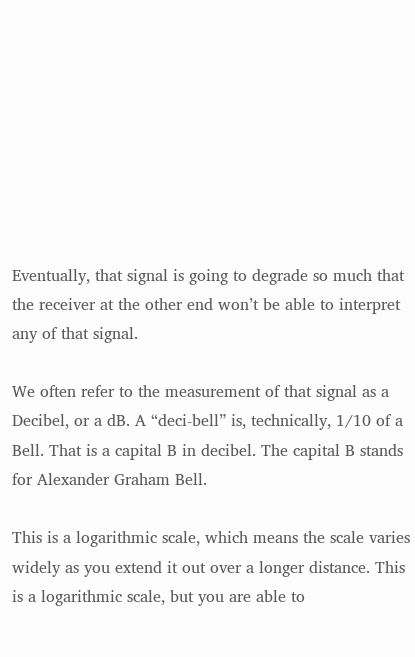Eventually, that signal is going to degrade so much that the receiver at the other end won’t be able to interpret any of that signal.

We often refer to the measurement of that signal as a Decibel, or a dB. A “deci-bell” is, technically, 1/10 of a Bell. That is a capital B in decibel. The capital B stands for Alexander Graham Bell.

This is a logarithmic scale, which means the scale varies widely as you extend it out over a longer distance. This is a logarithmic scale, but you are able to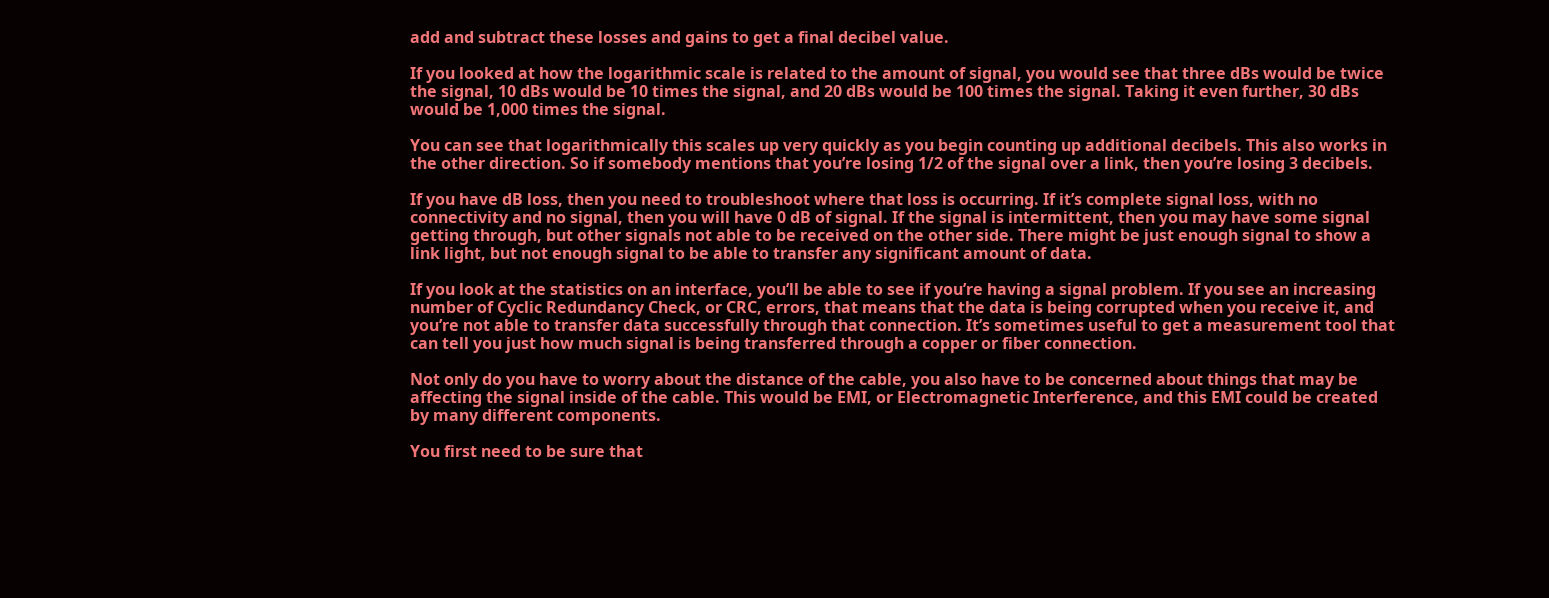add and subtract these losses and gains to get a final decibel value.

If you looked at how the logarithmic scale is related to the amount of signal, you would see that three dBs would be twice the signal, 10 dBs would be 10 times the signal, and 20 dBs would be 100 times the signal. Taking it even further, 30 dBs would be 1,000 times the signal.

You can see that logarithmically this scales up very quickly as you begin counting up additional decibels. This also works in the other direction. So if somebody mentions that you’re losing 1/2 of the signal over a link, then you’re losing 3 decibels.

If you have dB loss, then you need to troubleshoot where that loss is occurring. If it’s complete signal loss, with no connectivity and no signal, then you will have 0 dB of signal. If the signal is intermittent, then you may have some signal getting through, but other signals not able to be received on the other side. There might be just enough signal to show a link light, but not enough signal to be able to transfer any significant amount of data.

If you look at the statistics on an interface, you’ll be able to see if you’re having a signal problem. If you see an increasing number of Cyclic Redundancy Check, or CRC, errors, that means that the data is being corrupted when you receive it, and you’re not able to transfer data successfully through that connection. It’s sometimes useful to get a measurement tool that can tell you just how much signal is being transferred through a copper or fiber connection.

Not only do you have to worry about the distance of the cable, you also have to be concerned about things that may be affecting the signal inside of the cable. This would be EMI, or Electromagnetic Interference, and this EMI could be created by many different components.

You first need to be sure that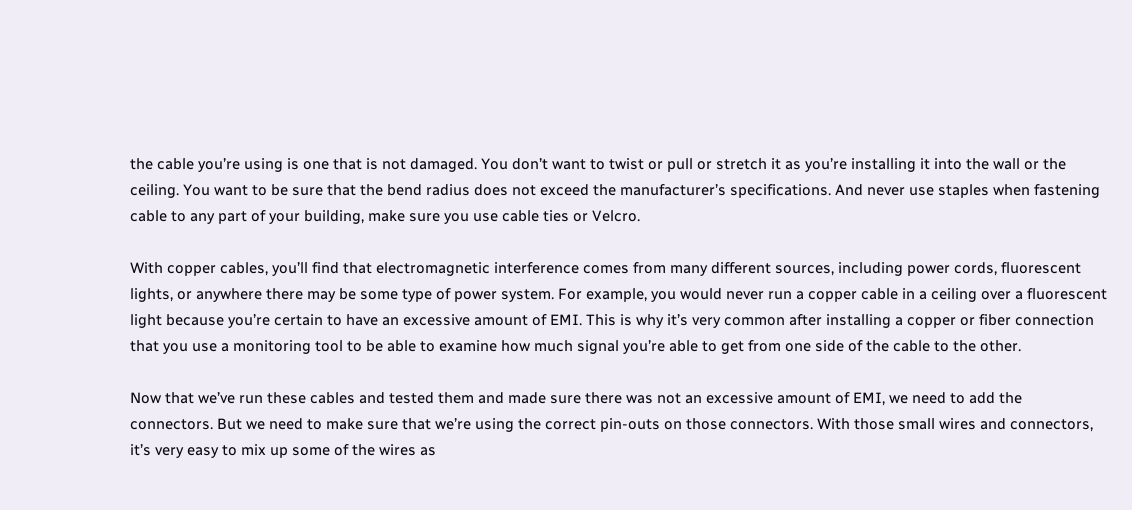the cable you’re using is one that is not damaged. You don’t want to twist or pull or stretch it as you’re installing it into the wall or the ceiling. You want to be sure that the bend radius does not exceed the manufacturer’s specifications. And never use staples when fastening cable to any part of your building, make sure you use cable ties or Velcro.

With copper cables, you’ll find that electromagnetic interference comes from many different sources, including power cords, fluorescent lights, or anywhere there may be some type of power system. For example, you would never run a copper cable in a ceiling over a fluorescent light because you’re certain to have an excessive amount of EMI. This is why it’s very common after installing a copper or fiber connection that you use a monitoring tool to be able to examine how much signal you’re able to get from one side of the cable to the other.

Now that we’ve run these cables and tested them and made sure there was not an excessive amount of EMI, we need to add the connectors. But we need to make sure that we’re using the correct pin-outs on those connectors. With those small wires and connectors, it’s very easy to mix up some of the wires as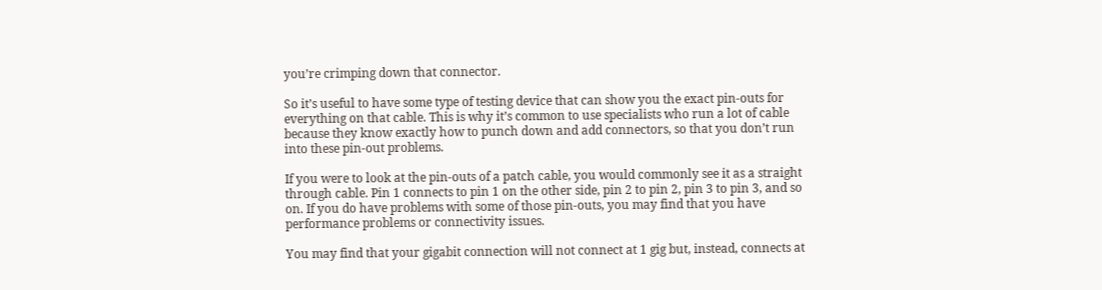you’re crimping down that connector.

So it’s useful to have some type of testing device that can show you the exact pin-outs for everything on that cable. This is why it’s common to use specialists who run a lot of cable because they know exactly how to punch down and add connectors, so that you don’t run into these pin-out problems.

If you were to look at the pin-outs of a patch cable, you would commonly see it as a straight through cable. Pin 1 connects to pin 1 on the other side, pin 2 to pin 2, pin 3 to pin 3, and so on. If you do have problems with some of those pin-outs, you may find that you have performance problems or connectivity issues.

You may find that your gigabit connection will not connect at 1 gig but, instead, connects at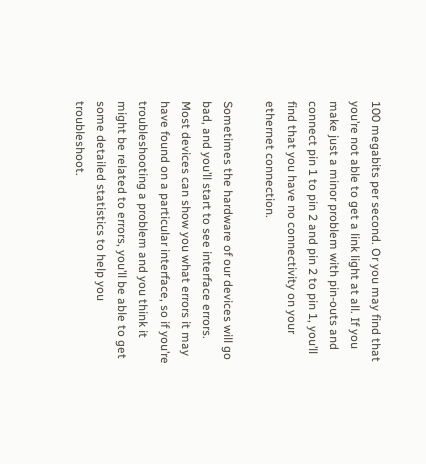100 megabits per second. Or you may find that you’re not able to get a link light at all. If you make just a minor problem with pin-outs and connect pin 1 to pin 2 and pin 2 to pin 1, you’ll find that you have no connectivity on your ethernet connection.

Sometimes the hardware of our devices will go bad, and you’ll start to see interface errors. Most devices can show you what errors it may have found on a particular interface, so if you’re troubleshooting a problem and you think it might be related to errors, you’ll be able to get some detailed statistics to help you troubleshoot.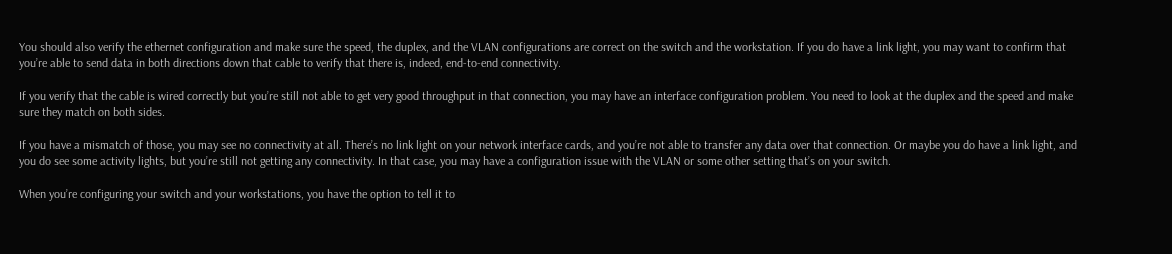You should also verify the ethernet configuration and make sure the speed, the duplex, and the VLAN configurations are correct on the switch and the workstation. If you do have a link light, you may want to confirm that you’re able to send data in both directions down that cable to verify that there is, indeed, end-to-end connectivity.

If you verify that the cable is wired correctly but you’re still not able to get very good throughput in that connection, you may have an interface configuration problem. You need to look at the duplex and the speed and make sure they match on both sides.

If you have a mismatch of those, you may see no connectivity at all. There’s no link light on your network interface cards, and you’re not able to transfer any data over that connection. Or maybe you do have a link light, and you do see some activity lights, but you’re still not getting any connectivity. In that case, you may have a configuration issue with the VLAN or some other setting that’s on your switch.

When you’re configuring your switch and your workstations, you have the option to tell it to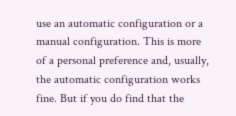use an automatic configuration or a manual configuration. This is more of a personal preference and, usually, the automatic configuration works fine. But if you do find that the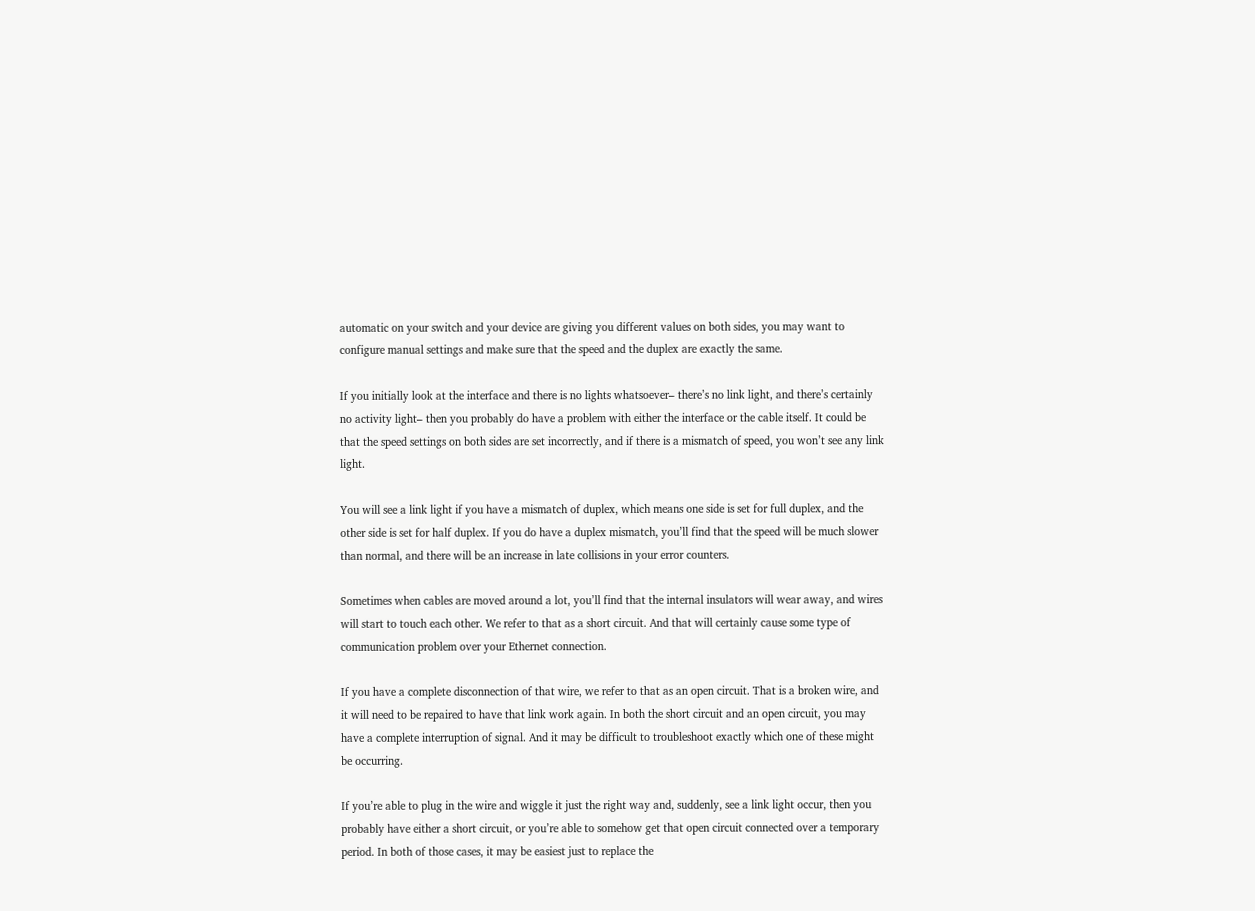automatic on your switch and your device are giving you different values on both sides, you may want to configure manual settings and make sure that the speed and the duplex are exactly the same.

If you initially look at the interface and there is no lights whatsoever– there’s no link light, and there’s certainly no activity light– then you probably do have a problem with either the interface or the cable itself. It could be that the speed settings on both sides are set incorrectly, and if there is a mismatch of speed, you won’t see any link light.

You will see a link light if you have a mismatch of duplex, which means one side is set for full duplex, and the other side is set for half duplex. If you do have a duplex mismatch, you’ll find that the speed will be much slower than normal, and there will be an increase in late collisions in your error counters.

Sometimes when cables are moved around a lot, you’ll find that the internal insulators will wear away, and wires will start to touch each other. We refer to that as a short circuit. And that will certainly cause some type of communication problem over your Ethernet connection.

If you have a complete disconnection of that wire, we refer to that as an open circuit. That is a broken wire, and it will need to be repaired to have that link work again. In both the short circuit and an open circuit, you may have a complete interruption of signal. And it may be difficult to troubleshoot exactly which one of these might be occurring.

If you’re able to plug in the wire and wiggle it just the right way and, suddenly, see a link light occur, then you probably have either a short circuit, or you’re able to somehow get that open circuit connected over a temporary period. In both of those cases, it may be easiest just to replace the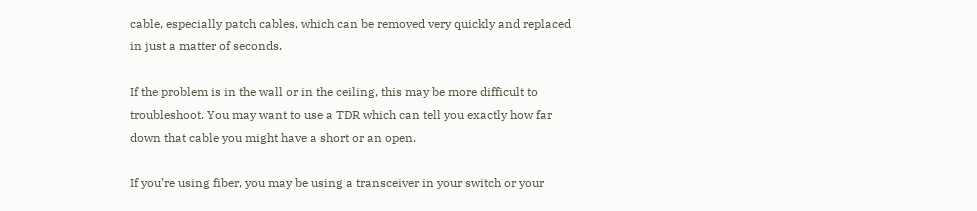cable, especially patch cables, which can be removed very quickly and replaced in just a matter of seconds.

If the problem is in the wall or in the ceiling, this may be more difficult to troubleshoot. You may want to use a TDR which can tell you exactly how far down that cable you might have a short or an open.

If you’re using fiber, you may be using a transceiver in your switch or your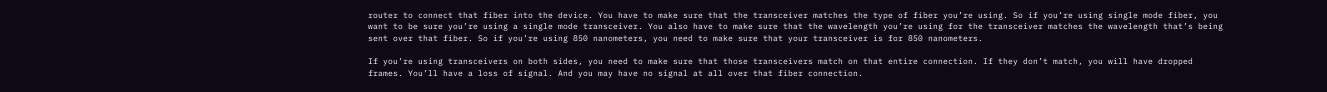router to connect that fiber into the device. You have to make sure that the transceiver matches the type of fiber you’re using. So if you’re using single mode fiber, you want to be sure you’re using a single mode transceiver. You also have to make sure that the wavelength you’re using for the transceiver matches the wavelength that’s being sent over that fiber. So if you’re using 850 nanometers, you need to make sure that your transceiver is for 850 nanometers.

If you’re using transceivers on both sides, you need to make sure that those transceivers match on that entire connection. If they don’t match, you will have dropped frames. You’ll have a loss of signal. And you may have no signal at all over that fiber connection.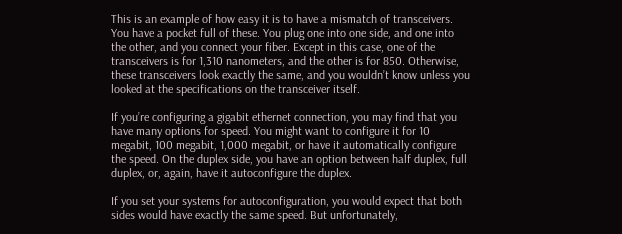This is an example of how easy it is to have a mismatch of transceivers. You have a pocket full of these. You plug one into one side, and one into the other, and you connect your fiber. Except in this case, one of the transceivers is for 1,310 nanometers, and the other is for 850. Otherwise, these transceivers look exactly the same, and you wouldn’t know unless you looked at the specifications on the transceiver itself.

If you’re configuring a gigabit ethernet connection, you may find that you have many options for speed. You might want to configure it for 10 megabit, 100 megabit, 1,000 megabit, or have it automatically configure the speed. On the duplex side, you have an option between half duplex, full duplex, or, again, have it autoconfigure the duplex.

If you set your systems for autoconfiguration, you would expect that both sides would have exactly the same speed. But unfortunately,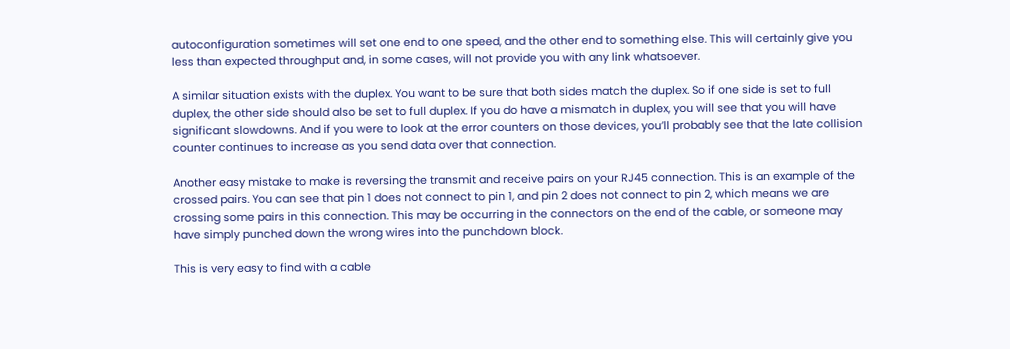autoconfiguration sometimes will set one end to one speed, and the other end to something else. This will certainly give you less than expected throughput and, in some cases, will not provide you with any link whatsoever.

A similar situation exists with the duplex. You want to be sure that both sides match the duplex. So if one side is set to full duplex, the other side should also be set to full duplex. If you do have a mismatch in duplex, you will see that you will have significant slowdowns. And if you were to look at the error counters on those devices, you’ll probably see that the late collision counter continues to increase as you send data over that connection.

Another easy mistake to make is reversing the transmit and receive pairs on your RJ45 connection. This is an example of the crossed pairs. You can see that pin 1 does not connect to pin 1, and pin 2 does not connect to pin 2, which means we are crossing some pairs in this connection. This may be occurring in the connectors on the end of the cable, or someone may have simply punched down the wrong wires into the punchdown block.

This is very easy to find with a cable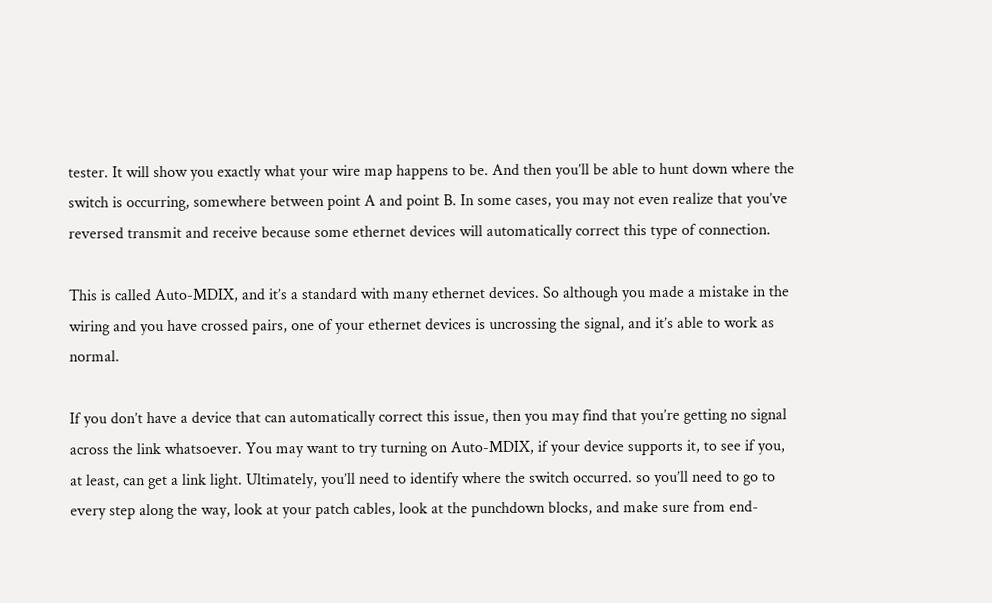tester. It will show you exactly what your wire map happens to be. And then you’ll be able to hunt down where the switch is occurring, somewhere between point A and point B. In some cases, you may not even realize that you’ve reversed transmit and receive because some ethernet devices will automatically correct this type of connection.

This is called Auto-MDIX, and it’s a standard with many ethernet devices. So although you made a mistake in the wiring and you have crossed pairs, one of your ethernet devices is uncrossing the signal, and it’s able to work as normal.

If you don’t have a device that can automatically correct this issue, then you may find that you’re getting no signal across the link whatsoever. You may want to try turning on Auto-MDIX, if your device supports it, to see if you, at least, can get a link light. Ultimately, you’ll need to identify where the switch occurred. so you’ll need to go to every step along the way, look at your patch cables, look at the punchdown blocks, and make sure from end-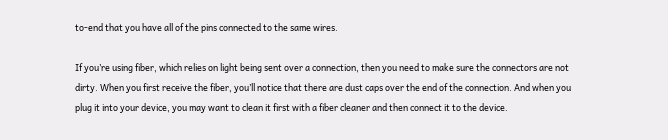to-end that you have all of the pins connected to the same wires.

If you’re using fiber, which relies on light being sent over a connection, then you need to make sure the connectors are not dirty. When you first receive the fiber, you’ll notice that there are dust caps over the end of the connection. And when you plug it into your device, you may want to clean it first with a fiber cleaner and then connect it to the device.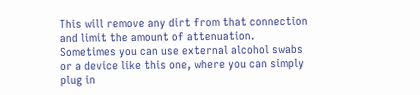This will remove any dirt from that connection and limit the amount of attenuation. Sometimes you can use external alcohol swabs or a device like this one, where you can simply plug in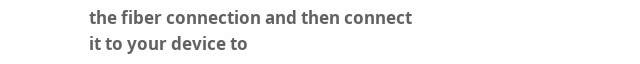the fiber connection and then connect it to your device to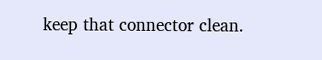keep that connector clean.